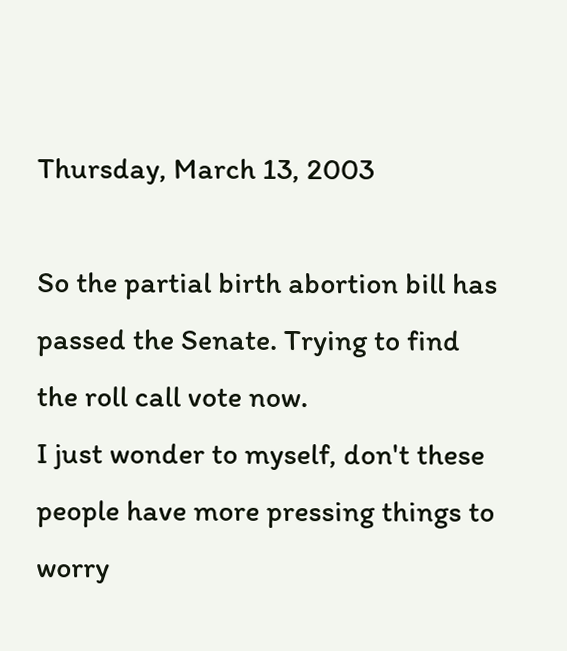Thursday, March 13, 2003

So the partial birth abortion bill has passed the Senate. Trying to find the roll call vote now.
I just wonder to myself, don't these people have more pressing things to worry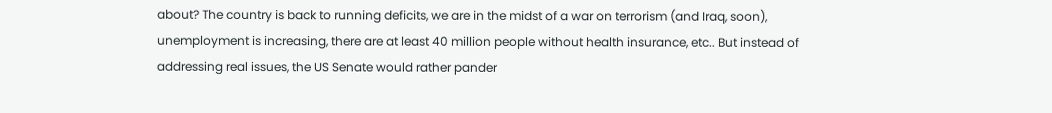about? The country is back to running deficits, we are in the midst of a war on terrorism (and Iraq, soon), unemployment is increasing, there are at least 40 million people without health insurance, etc.. But instead of addressing real issues, the US Senate would rather pander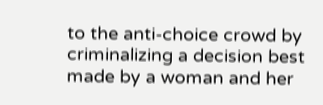to the anti-choice crowd by criminalizing a decision best made by a woman and her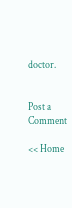doctor.


Post a Comment

<< Home